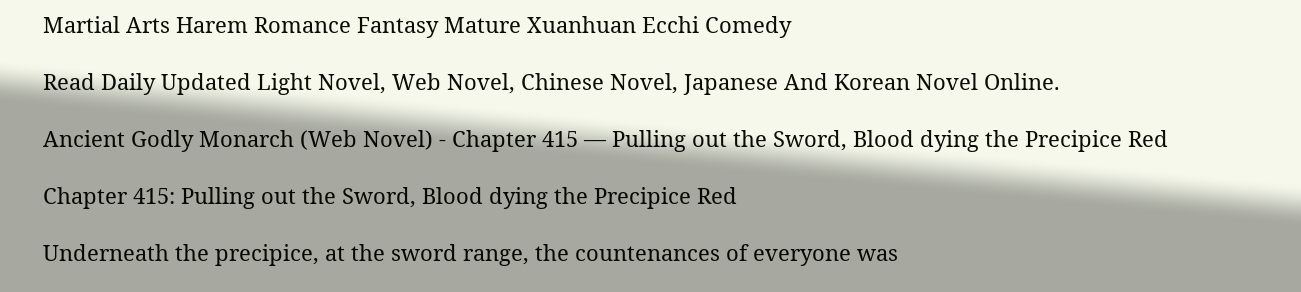Martial Arts Harem Romance Fantasy Mature Xuanhuan Ecchi Comedy

Read Daily Updated Light Novel, Web Novel, Chinese Novel, Japanese And Korean Novel Online.

Ancient Godly Monarch (Web Novel) - Chapter 415 — Pulling out the Sword, Blood dying the Precipice Red

Chapter 415: Pulling out the Sword, Blood dying the Precipice Red

Underneath the precipice, at the sword range, the countenances of everyone was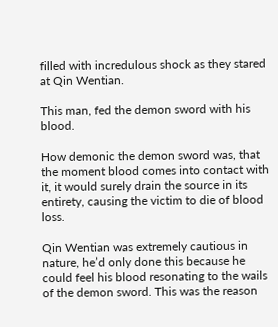filled with incredulous shock as they stared at Qin Wentian.

This man, fed the demon sword with his blood.

How demonic the demon sword was, that the moment blood comes into contact with it, it would surely drain the source in its entirety, causing the victim to die of blood loss.

Qin Wentian was extremely cautious in nature, he’d only done this because he could feel his blood resonating to the wails of the demon sword. This was the reason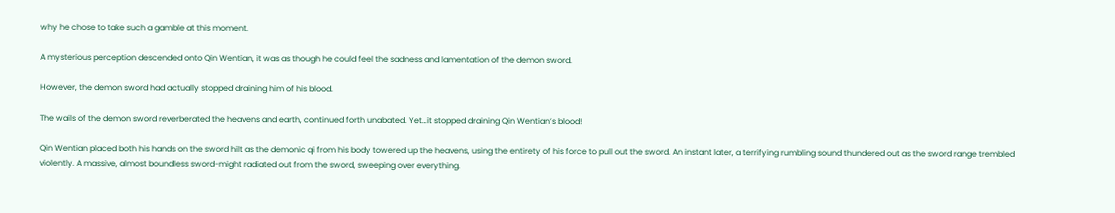why he chose to take such a gamble at this moment.

A mysterious perception descended onto Qin Wentian, it was as though he could feel the sadness and lamentation of the demon sword.

However, the demon sword had actually stopped draining him of his blood.

The wails of the demon sword reverberated the heavens and earth, continued forth unabated. Yet…it stopped draining Qin Wentian’s blood!

Qin Wentian placed both his hands on the sword hilt as the demonic qi from his body towered up the heavens, using the entirety of his force to pull out the sword. An instant later, a terrifying rumbling sound thundered out as the sword range trembled violently. A massive, almost boundless sword-might radiated out from the sword, sweeping over everything.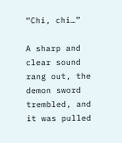“Chi, chi…”

A sharp and clear sound rang out, the demon sword trembled, and it was pulled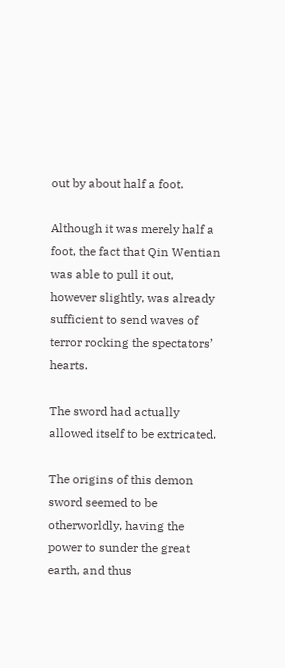out by about half a foot.

Although it was merely half a foot, the fact that Qin Wentian was able to pull it out, however slightly, was already sufficient to send waves of terror rocking the spectators’ hearts.

The sword had actually allowed itself to be extricated.

The origins of this demon sword seemed to be otherworldly, having the power to sunder the great earth, and thus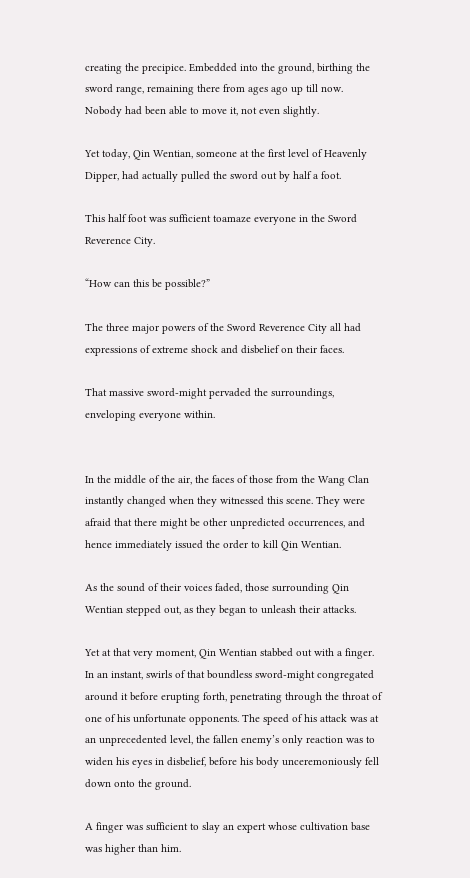creating the precipice. Embedded into the ground, birthing the sword range, remaining there from ages ago up till now. Nobody had been able to move it, not even slightly.

Yet today, Qin Wentian, someone at the first level of Heavenly Dipper, had actually pulled the sword out by half a foot.

This half foot was sufficient toamaze everyone in the Sword Reverence City.

“How can this be possible?”

The three major powers of the Sword Reverence City all had expressions of extreme shock and disbelief on their faces.

That massive sword-might pervaded the surroundings, enveloping everyone within.


In the middle of the air, the faces of those from the Wang Clan instantly changed when they witnessed this scene. They were afraid that there might be other unpredicted occurrences, and hence immediately issued the order to kill Qin Wentian.

As the sound of their voices faded, those surrounding Qin Wentian stepped out, as they began to unleash their attacks.

Yet at that very moment, Qin Wentian stabbed out with a finger. In an instant, swirls of that boundless sword-might congregated around it before erupting forth, penetrating through the throat of one of his unfortunate opponents. The speed of his attack was at an unprecedented level, the fallen enemy’s only reaction was to widen his eyes in disbelief, before his body unceremoniously fell down onto the ground.

A finger was sufficient to slay an expert whose cultivation base was higher than him.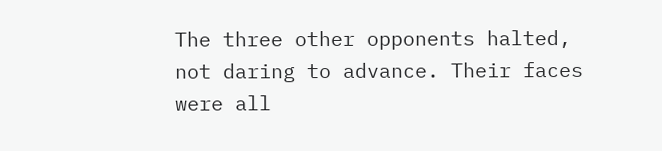The three other opponents halted, not daring to advance. Their faces were all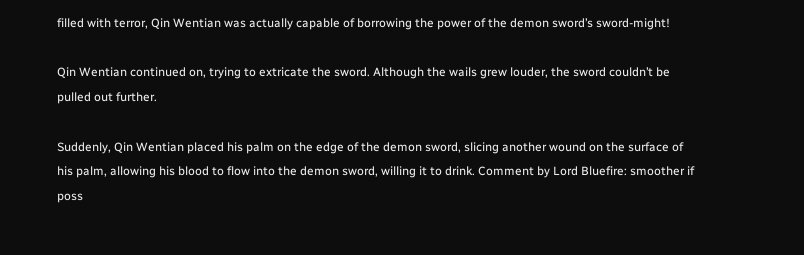filled with terror, Qin Wentian was actually capable of borrowing the power of the demon sword’s sword-might!

Qin Wentian continued on, trying to extricate the sword. Although the wails grew louder, the sword couldn’t be pulled out further.

Suddenly, Qin Wentian placed his palm on the edge of the demon sword, slicing another wound on the surface of his palm, allowing his blood to flow into the demon sword, willing it to drink. Comment by Lord Bluefire: smoother if poss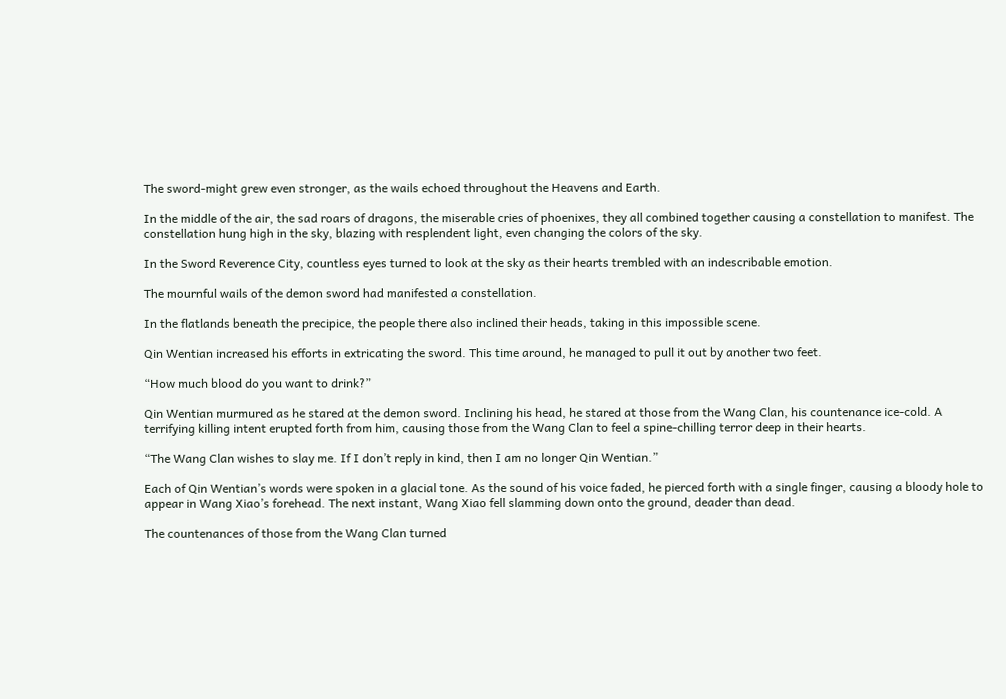The sword-might grew even stronger, as the wails echoed throughout the Heavens and Earth.

In the middle of the air, the sad roars of dragons, the miserable cries of phoenixes, they all combined together causing a constellation to manifest. The constellation hung high in the sky, blazing with resplendent light, even changing the colors of the sky.

In the Sword Reverence City, countless eyes turned to look at the sky as their hearts trembled with an indescribable emotion.

The mournful wails of the demon sword had manifested a constellation.

In the flatlands beneath the precipice, the people there also inclined their heads, taking in this impossible scene.

Qin Wentian increased his efforts in extricating the sword. This time around, he managed to pull it out by another two feet.

“How much blood do you want to drink?”

Qin Wentian murmured as he stared at the demon sword. Inclining his head, he stared at those from the Wang Clan, his countenance ice-cold. A terrifying killing intent erupted forth from him, causing those from the Wang Clan to feel a spine-chilling terror deep in their hearts.

“The Wang Clan wishes to slay me. If I don’t reply in kind, then I am no longer Qin Wentian.”

Each of Qin Wentian’s words were spoken in a glacial tone. As the sound of his voice faded, he pierced forth with a single finger, causing a bloody hole to appear in Wang Xiao’s forehead. The next instant, Wang Xiao fell slamming down onto the ground, deader than dead.

The countenances of those from the Wang Clan turned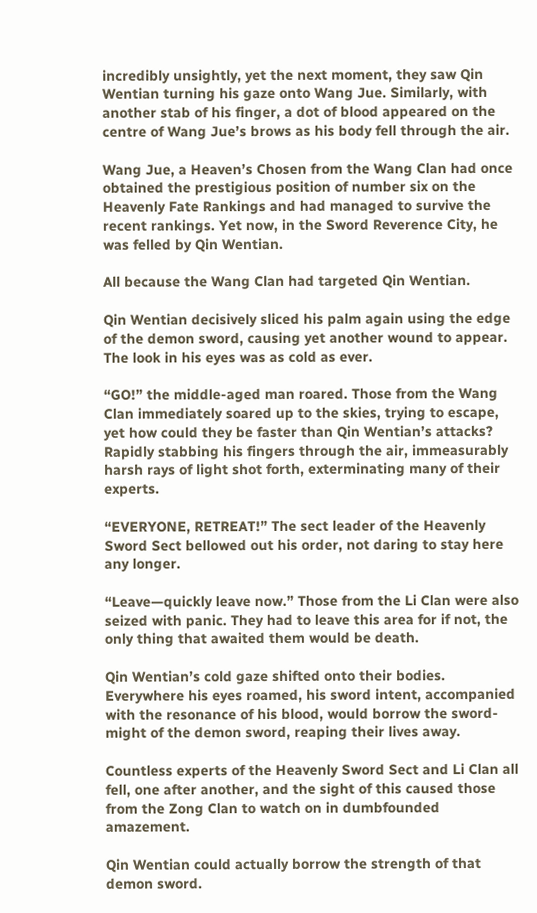incredibly unsightly, yet the next moment, they saw Qin Wentian turning his gaze onto Wang Jue. Similarly, with another stab of his finger, a dot of blood appeared on the centre of Wang Jue’s brows as his body fell through the air.

Wang Jue, a Heaven’s Chosen from the Wang Clan had once obtained the prestigious position of number six on the Heavenly Fate Rankings and had managed to survive the recent rankings. Yet now, in the Sword Reverence City, he was felled by Qin Wentian.

All because the Wang Clan had targeted Qin Wentian.

Qin Wentian decisively sliced his palm again using the edge of the demon sword, causing yet another wound to appear. The look in his eyes was as cold as ever.

“GO!” the middle-aged man roared. Those from the Wang Clan immediately soared up to the skies, trying to escape, yet how could they be faster than Qin Wentian’s attacks? Rapidly stabbing his fingers through the air, immeasurably harsh rays of light shot forth, exterminating many of their experts.

“EVERYONE, RETREAT!” The sect leader of the Heavenly Sword Sect bellowed out his order, not daring to stay here any longer.

“Leave—quickly leave now.” Those from the Li Clan were also seized with panic. They had to leave this area for if not, the only thing that awaited them would be death.

Qin Wentian’s cold gaze shifted onto their bodies. Everywhere his eyes roamed, his sword intent, accompanied with the resonance of his blood, would borrow the sword-might of the demon sword, reaping their lives away.

Countless experts of the Heavenly Sword Sect and Li Clan all fell, one after another, and the sight of this caused those from the Zong Clan to watch on in dumbfounded amazement.

Qin Wentian could actually borrow the strength of that demon sword.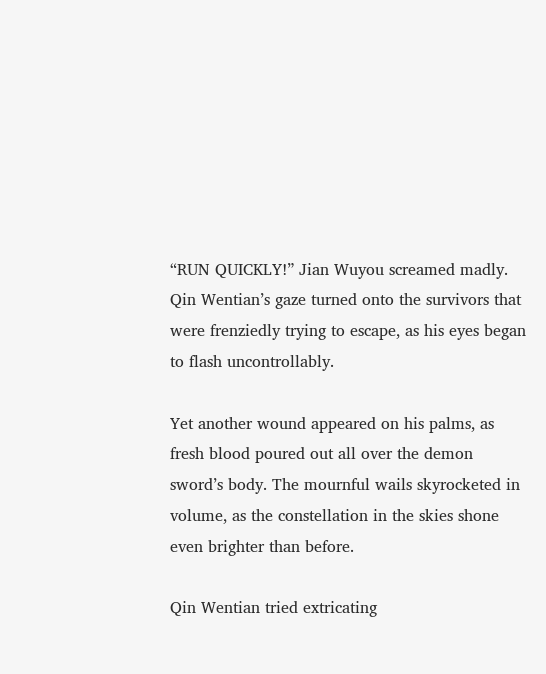“RUN QUICKLY!” Jian Wuyou screamed madly. Qin Wentian’s gaze turned onto the survivors that were frenziedly trying to escape, as his eyes began to flash uncontrollably.

Yet another wound appeared on his palms, as fresh blood poured out all over the demon sword’s body. The mournful wails skyrocketed in volume, as the constellation in the skies shone even brighter than before.

Qin Wentian tried extricating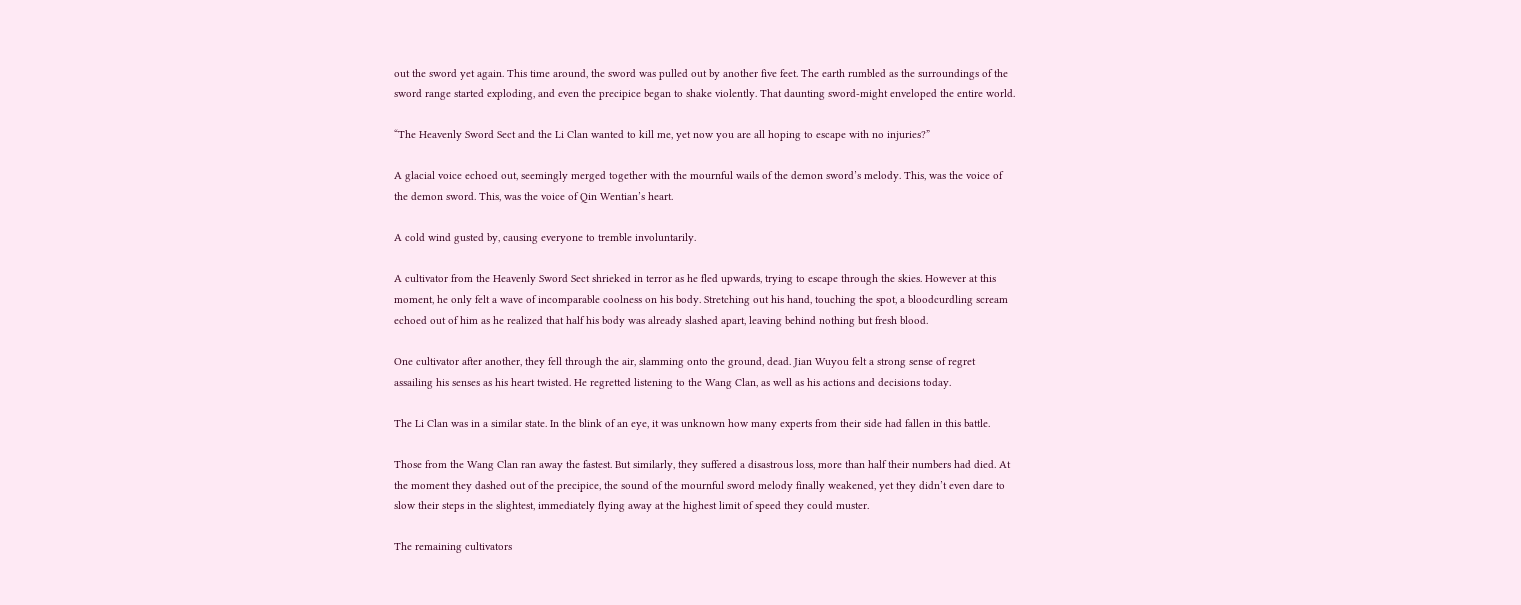out the sword yet again. This time around, the sword was pulled out by another five feet. The earth rumbled as the surroundings of the sword range started exploding, and even the precipice began to shake violently. That daunting sword-might enveloped the entire world.

“The Heavenly Sword Sect and the Li Clan wanted to kill me, yet now you are all hoping to escape with no injuries?”

A glacial voice echoed out, seemingly merged together with the mournful wails of the demon sword’s melody. This, was the voice of the demon sword. This, was the voice of Qin Wentian’s heart.

A cold wind gusted by, causing everyone to tremble involuntarily.

A cultivator from the Heavenly Sword Sect shrieked in terror as he fled upwards, trying to escape through the skies. However at this moment, he only felt a wave of incomparable coolness on his body. Stretching out his hand, touching the spot, a bloodcurdling scream echoed out of him as he realized that half his body was already slashed apart, leaving behind nothing but fresh blood.

One cultivator after another, they fell through the air, slamming onto the ground, dead. Jian Wuyou felt a strong sense of regret assailing his senses as his heart twisted. He regretted listening to the Wang Clan, as well as his actions and decisions today.

The Li Clan was in a similar state. In the blink of an eye, it was unknown how many experts from their side had fallen in this battle.

Those from the Wang Clan ran away the fastest. But similarly, they suffered a disastrous loss, more than half their numbers had died. At the moment they dashed out of the precipice, the sound of the mournful sword melody finally weakened, yet they didn’t even dare to slow their steps in the slightest, immediately flying away at the highest limit of speed they could muster.

The remaining cultivators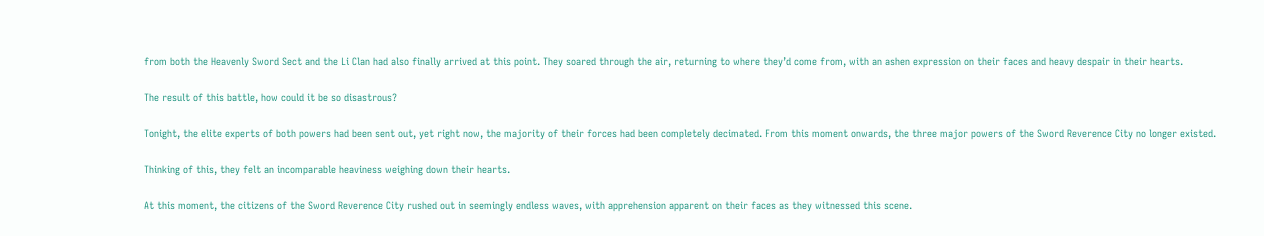from both the Heavenly Sword Sect and the Li Clan had also finally arrived at this point. They soared through the air, returning to where they’d come from, with an ashen expression on their faces and heavy despair in their hearts.

The result of this battle, how could it be so disastrous?

Tonight, the elite experts of both powers had been sent out, yet right now, the majority of their forces had been completely decimated. From this moment onwards, the three major powers of the Sword Reverence City no longer existed.

Thinking of this, they felt an incomparable heaviness weighing down their hearts.

At this moment, the citizens of the Sword Reverence City rushed out in seemingly endless waves, with apprehension apparent on their faces as they witnessed this scene.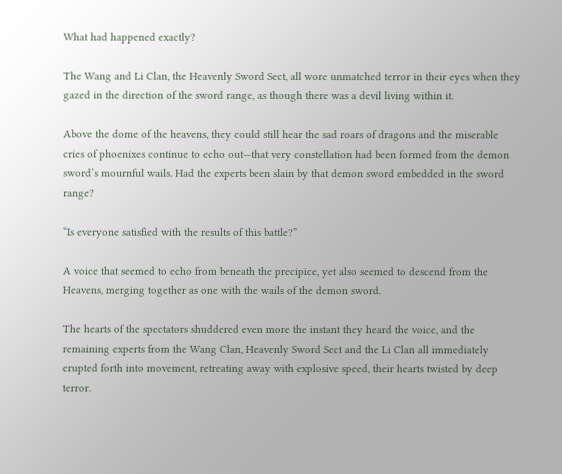What had happened exactly?

The Wang and Li Clan, the Heavenly Sword Sect, all wore unmatched terror in their eyes when they gazed in the direction of the sword range, as though there was a devil living within it.

Above the dome of the heavens, they could still hear the sad roars of dragons and the miserable cries of phoenixes continue to echo out—that very constellation had been formed from the demon sword’s mournful wails. Had the experts been slain by that demon sword embedded in the sword range?

“Is everyone satisfied with the results of this battle?”

A voice that seemed to echo from beneath the precipice, yet also seemed to descend from the Heavens, merging together as one with the wails of the demon sword.

The hearts of the spectators shuddered even more the instant they heard the voice, and the remaining experts from the Wang Clan, Heavenly Sword Sect and the Li Clan all immediately erupted forth into movement, retreating away with explosive speed, their hearts twisted by deep terror.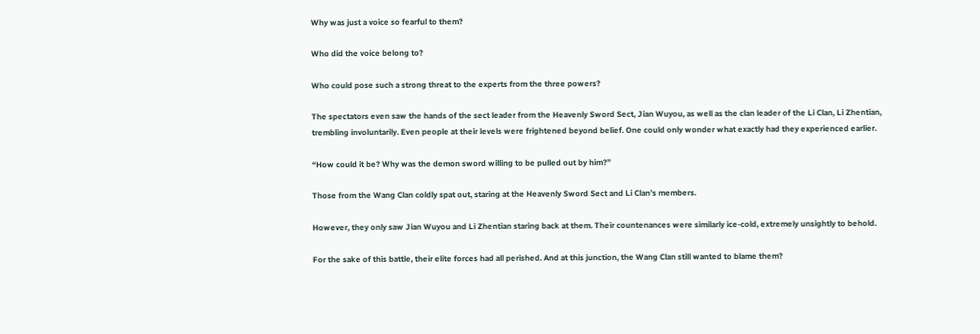Why was just a voice so fearful to them?

Who did the voice belong to?

Who could pose such a strong threat to the experts from the three powers?

The spectators even saw the hands of the sect leader from the Heavenly Sword Sect, Jian Wuyou, as well as the clan leader of the Li Clan, Li Zhentian, trembling involuntarily. Even people at their levels were frightened beyond belief. One could only wonder what exactly had they experienced earlier.

“How could it be? Why was the demon sword willing to be pulled out by him?”

Those from the Wang Clan coldly spat out, staring at the Heavenly Sword Sect and Li Clan’s members.

However, they only saw Jian Wuyou and Li Zhentian staring back at them. Their countenances were similarly ice-cold, extremely unsightly to behold.

For the sake of this battle, their elite forces had all perished. And at this junction, the Wang Clan still wanted to blame them?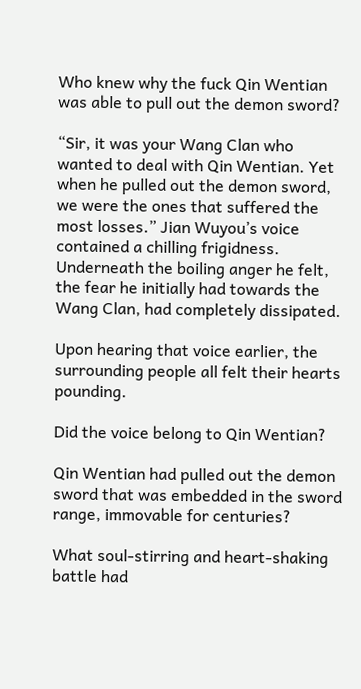Who knew why the fuck Qin Wentian was able to pull out the demon sword?

“Sir, it was your Wang Clan who wanted to deal with Qin Wentian. Yet when he pulled out the demon sword, we were the ones that suffered the most losses.” Jian Wuyou’s voice contained a chilling frigidness. Underneath the boiling anger he felt, the fear he initially had towards the Wang Clan, had completely dissipated.

Upon hearing that voice earlier, the surrounding people all felt their hearts pounding.

Did the voice belong to Qin Wentian?

Qin Wentian had pulled out the demon sword that was embedded in the sword range, immovable for centuries?

What soul-stirring and heart-shaking battle had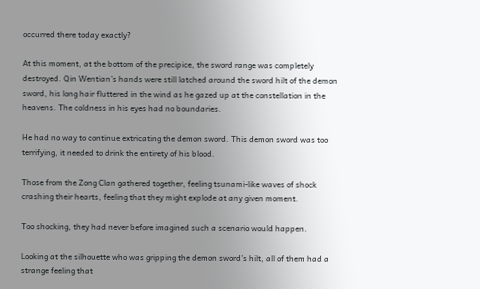occurred there today exactly?

At this moment, at the bottom of the precipice, the sword range was completely destroyed. Qin Wentian’s hands were still latched around the sword hilt of the demon sword, his long hair fluttered in the wind as he gazed up at the constellation in the heavens. The coldness in his eyes had no boundaries.

He had no way to continue extricating the demon sword. This demon sword was too terrifying, it needed to drink the entirety of his blood.

Those from the Zong Clan gathered together, feeling tsunami-like waves of shock crashing their hearts, feeling that they might explode at any given moment.

Too shocking, they had never before imagined such a scenario would happen.

Looking at the silhouette who was gripping the demon sword’s hilt, all of them had a strange feeling that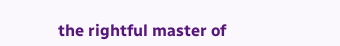the rightful master of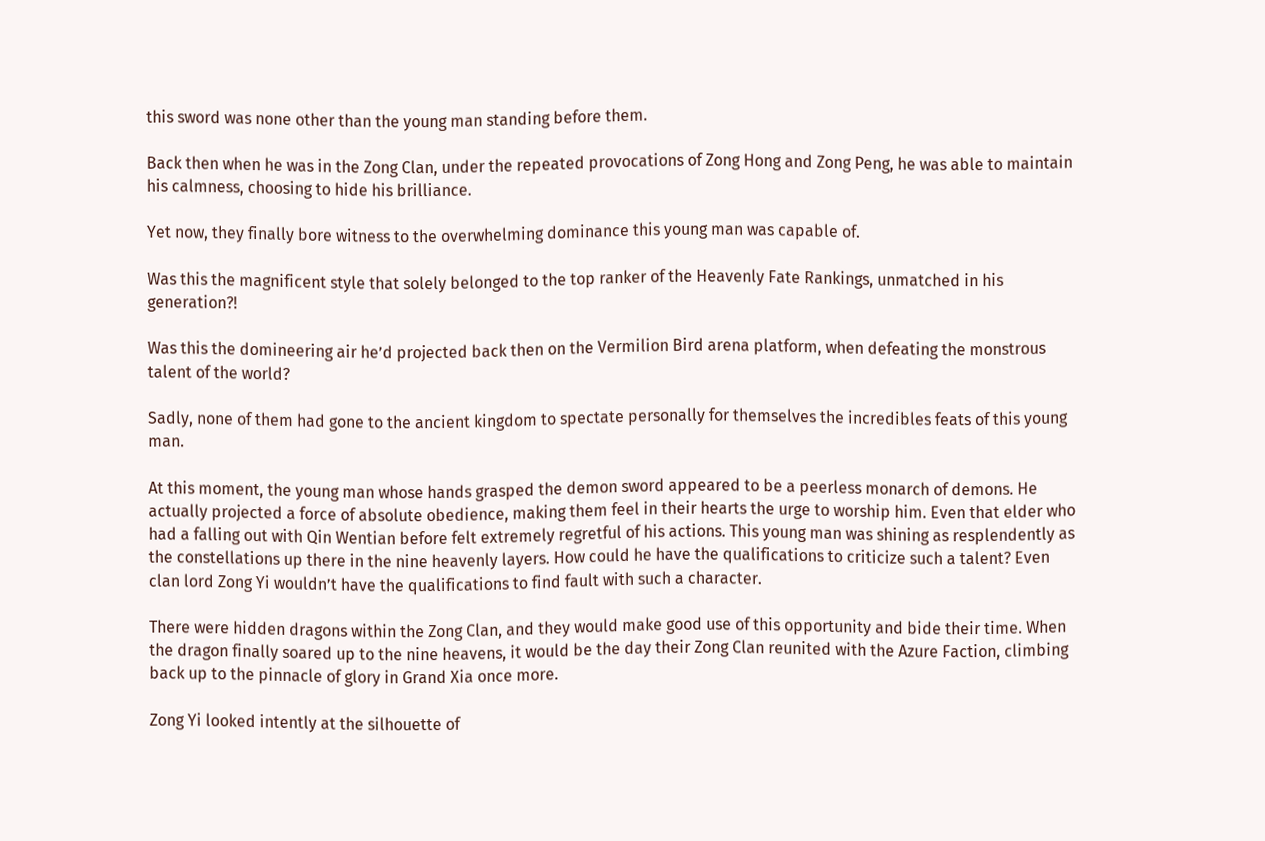this sword was none other than the young man standing before them.

Back then when he was in the Zong Clan, under the repeated provocations of Zong Hong and Zong Peng, he was able to maintain his calmness, choosing to hide his brilliance.

Yet now, they finally bore witness to the overwhelming dominance this young man was capable of.

Was this the magnificent style that solely belonged to the top ranker of the Heavenly Fate Rankings, unmatched in his generation?!

Was this the domineering air he’d projected back then on the Vermilion Bird arena platform, when defeating the monstrous talent of the world?

Sadly, none of them had gone to the ancient kingdom to spectate personally for themselves the incredibles feats of this young man.

At this moment, the young man whose hands grasped the demon sword appeared to be a peerless monarch of demons. He actually projected a force of absolute obedience, making them feel in their hearts the urge to worship him. Even that elder who had a falling out with Qin Wentian before felt extremely regretful of his actions. This young man was shining as resplendently as the constellations up there in the nine heavenly layers. How could he have the qualifications to criticize such a talent? Even clan lord Zong Yi wouldn’t have the qualifications to find fault with such a character.

There were hidden dragons within the Zong Clan, and they would make good use of this opportunity and bide their time. When the dragon finally soared up to the nine heavens, it would be the day their Zong Clan reunited with the Azure Faction, climbing back up to the pinnacle of glory in Grand Xia once more.

Zong Yi looked intently at the silhouette of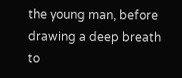the young man, before drawing a deep breath to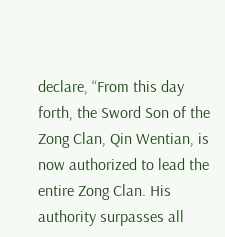declare, “From this day forth, the Sword Son of the Zong Clan, Qin Wentian, is now authorized to lead the entire Zong Clan. His authority surpasses all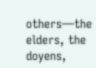others—the elders, the doyens,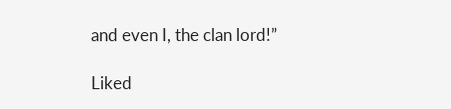and even I, the clan lord!”

Liked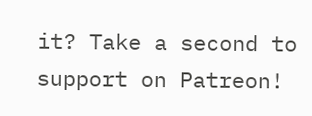it? Take a second to support on Patreon!